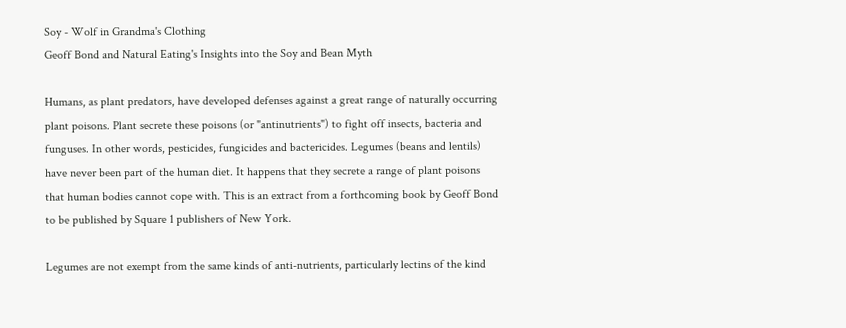Soy - Wolf in Grandma's Clothing
Geoff Bond and Natural Eating's Insights into the Soy and Bean Myth

Humans, as plant predators, have developed defenses against a great range of naturally occurring plant poisons. Plant secrete these poisons (or "antinutrients") to fight off insects, bacteria and funguses. In other words, pesticides, fungicides and bactericides. Legumes (beans and lentils) have never been part of the human diet. It happens that they secrete a range of plant poisons that human bodies cannot cope with. This is an extract from a forthcoming book by Geoff Bond to be published by Square 1 publishers of New York.

Legumes are not exempt from the same kinds of anti-nutrients, particularly lectins of the kind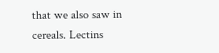that we also saw in cereals. Lectins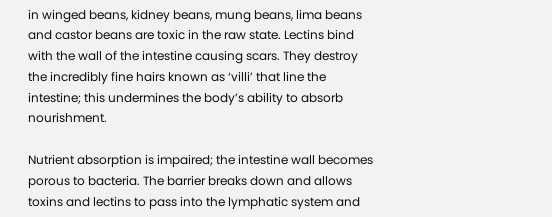in winged beans, kidney beans, mung beans, lima beans and castor beans are toxic in the raw state. Lectins bind with the wall of the intestine causing scars. They destroy the incredibly fine hairs known as ‘villi’ that line the intestine; this undermines the body’s ability to absorb nourishment.

Nutrient absorption is impaired; the intestine wall becomes porous to bacteria. The barrier breaks down and allows toxins and lectins to pass into the lymphatic system and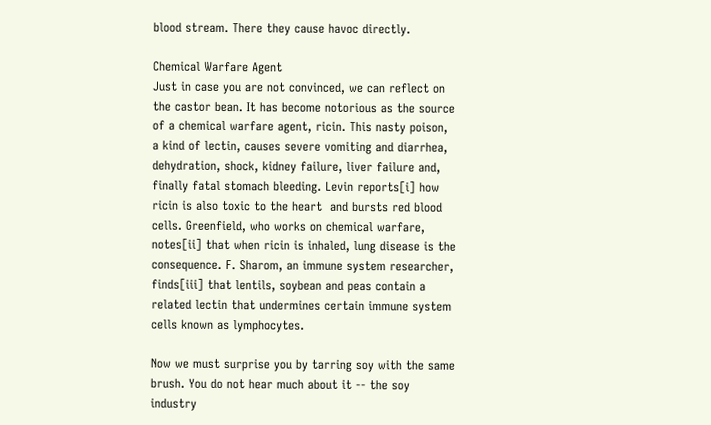blood stream. There they cause havoc directly.

Chemical Warfare Agent
Just in case you are not convinced, we can reflect on the castor bean. It has become notorious as the source of a chemical warfare agent, ricin. This nasty poison, a kind of lectin, causes severe vomiting and diarrhea, dehydration, shock, kidney failure, liver failure and, finally fatal stomach bleeding. Levin reports[i] how ricin is also toxic to the heart  and bursts red blood cells. Greenfield, who works on chemical warfare, notes[ii] that when ricin is inhaled, lung disease is the consequence. F. Sharom, an immune system researcher, finds[iii] that lentils, soybean and peas contain a related lectin that undermines certain immune system cells known as lymphocytes.

Now we must surprise you by tarring soy with the same brush. You do not hear much about it -- the soy industry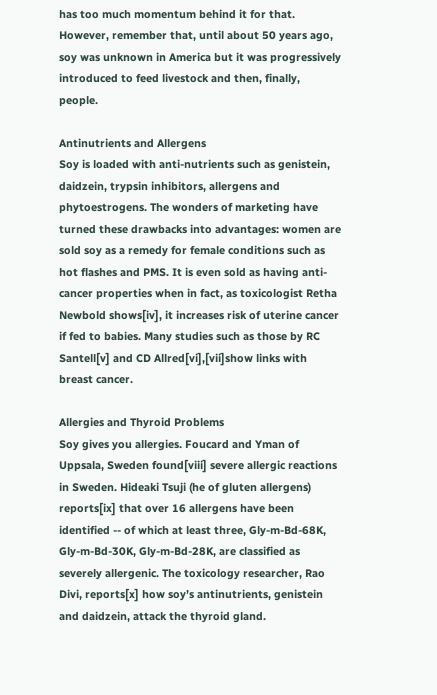has too much momentum behind it for that. However, remember that, until about 50 years ago, soy was unknown in America but it was progressively introduced to feed livestock and then, finally, people.

Antinutrients and Allergens
Soy is loaded with anti-nutrients such as genistein, daidzein, trypsin inhibitors, allergens and phytoestrogens. The wonders of marketing have turned these drawbacks into advantages: women are sold soy as a remedy for female conditions such as hot flashes and PMS. It is even sold as having anti-cancer properties when in fact, as toxicologist Retha Newbold shows[iv], it increases risk of uterine cancer if fed to babies. Many studies such as those by RC Santell[v] and CD Allred[vi],[vii]show links with breast cancer.

Allergies and Thyroid Problems
Soy gives you allergies. Foucard and Yman of Uppsala, Sweden found[viii] severe allergic reactions in Sweden. Hideaki Tsuji (he of gluten allergens) reports[ix] that over 16 allergens have been identified -- of which at least three, Gly-m-Bd-68K, Gly-m-Bd-30K, Gly-m-Bd-28K, are classified as severely allergenic. The toxicology researcher, Rao Divi, reports[x] how soy’s antinutrients, genistein and daidzein, attack the thyroid gland.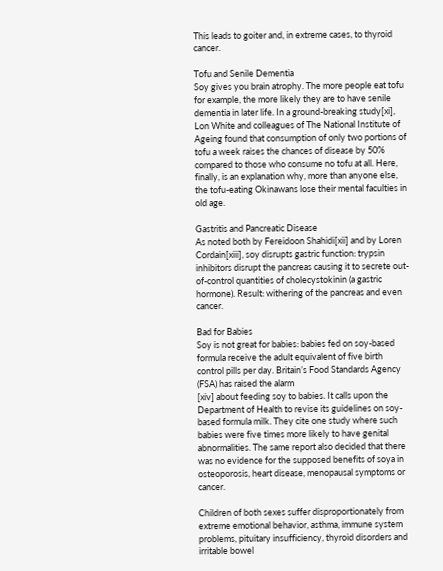This leads to goiter and, in extreme cases, to thyroid cancer.

Tofu and Senile Dementia
Soy gives you brain atrophy. The more people eat tofu for example, the more likely they are to have senile dementia in later life. In a ground-breaking study[xi], Lon White and colleagues of The National Institute of Ageing found that consumption of only two portions of tofu a week raises the chances of disease by 50% compared to those who consume no tofu at all. Here, finally, is an explanation why, more than anyone else, the tofu-eating Okinawans lose their mental faculties in old age.

Gastritis and Pancreatic Disease
As noted both by Fereidoon Shahidi[xii] and by Loren Cordain[xiii], soy disrupts gastric function: trypsin inhibitors disrupt the pancreas causing it to secrete out-of-control quantities of cholecystokinin (a gastric hormone). Result: withering of the pancreas and even cancer.

Bad for Babies
Soy is not great for babies: babies fed on soy-based formula receive the adult equivalent of five birth control pills per day. Britain’s Food Standards Agency (FSA) has raised the alarm
[xiv] about feeding soy to babies. It calls upon the Department of Health to revise its guidelines on soy-based formula milk. They cite one study where such babies were five times more likely to have genital abnormalities. The same report also decided that there was no evidence for the supposed benefits of soya in osteoporosis, heart disease, menopausal symptoms or cancer.

Children of both sexes suffer disproportionately from extreme emotional behavior, asthma, immune system problems, pituitary insufficiency, thyroid disorders and irritable bowel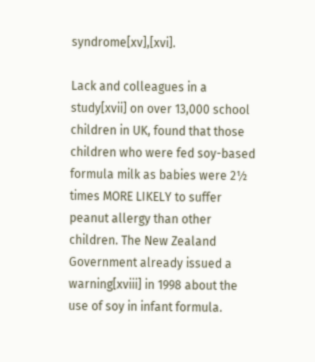syndrome[xv],[xvi].

Lack and colleagues in a study[xvii] on over 13,000 school children in UK, found that those children who were fed soy-based formula milk as babies were 2½ times MORE LIKELY to suffer peanut allergy than other children. The New Zealand Government already issued a warning[xviii] in 1998 about the use of soy in infant formula.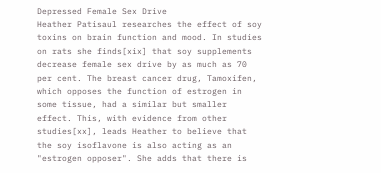Depressed Female Sex Drive
Heather Patisaul researches the effect of soy toxins on brain function and mood. In studies on rats she finds[xix] that soy supplements decrease female sex drive by as much as 70 per cent. The breast cancer drug, Tamoxifen, which opposes the function of estrogen in some tissue, had a similar but smaller effect. This, with evidence from other studies[xx], leads Heather to believe that the soy isoflavone is also acting as an "estrogen opposer". She adds that there is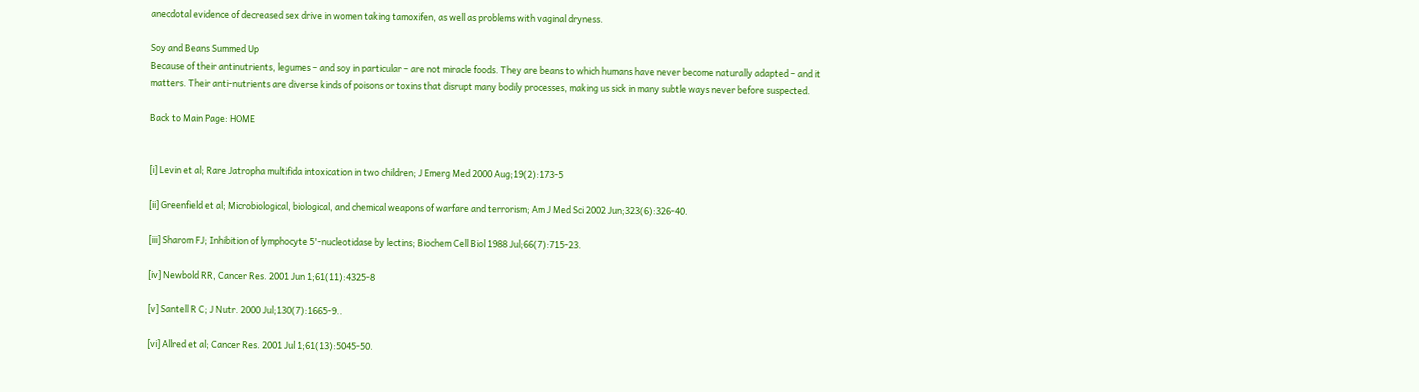anecdotal evidence of decreased sex drive in women taking tamoxifen, as well as problems with vaginal dryness.

Soy and Beans Summed Up
Because of their antinutrients, legumes – and soy in particular – are not miracle foods. They are beans to which humans have never become naturally adapted – and it matters. Their anti-nutrients are diverse kinds of poisons or toxins that disrupt many bodily processes, making us sick in many subtle ways never before suspected.

Back to Main Page: HOME


[i] Levin et al; Rare Jatropha multifida intoxication in two children; J Emerg Med 2000 Aug;19(2):173-5

[ii] Greenfield et al; Microbiological, biological, and chemical weapons of warfare and terrorism; Am J Med Sci 2002 Jun;323(6):326-40.

[iii] Sharom FJ; Inhibition of lymphocyte 5'-nucleotidase by lectins; Biochem Cell Biol 1988 Jul;66(7):715-23.

[iv] Newbold RR, Cancer Res. 2001 Jun 1;61(11):4325-8

[v] Santell R C; J Nutr. 2000 Jul;130(7):1665-9..

[vi] Allred et al; Cancer Res. 2001 Jul 1;61(13):5045-50.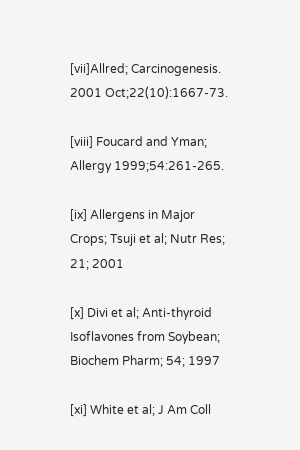[vii]Allred; Carcinogenesis. 2001 Oct;22(10):1667-73.

[viii] Foucard and Yman; Allergy 1999;54:261-265.

[ix] Allergens in Major Crops; Tsuji et al; Nutr Res; 21; 2001

[x] Divi et al; Anti-thyroid Isoflavones from Soybean; Biochem Pharm; 54; 1997

[xi] White et al; J Am Coll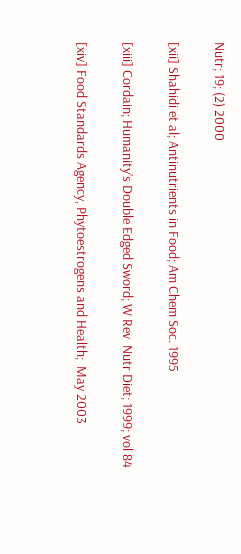Nutr; 19; (2) 2000

[xii] Shahidi et al; Antinutrients in Food; Am Chem Soc. 1995

[xiii] Cordain; Humanity’s Double Edged Sword; W Rev  Nutr Diet; 1999; vol 84

[xiv] Food Standards Agency, Phytoestrogens and Health;  May 2003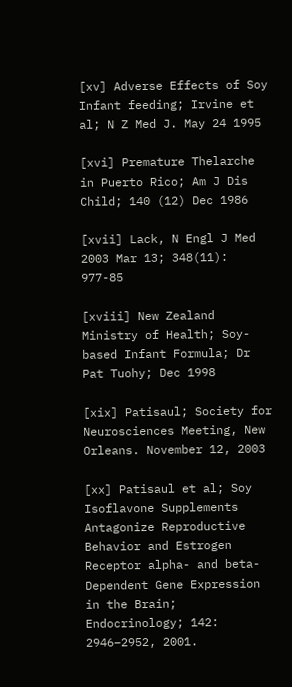[xv] Adverse Effects of Soy Infant feeding; Irvine et al; N Z Med J. May 24 1995

[xvi] Premature Thelarche in Puerto Rico; Am J Dis Child; 140 (12) Dec 1986

[xvii] Lack, N Engl J Med 2003 Mar 13; 348(11): 977-85

[xviii] New Zealand Ministry of Health; Soy-based Infant Formula; Dr Pat Tuohy; Dec 1998

[xix] Patisaul; Society for Neurosciences Meeting, New Orleans. November 12, 2003

[xx] Patisaul et al; Soy Isoflavone Supplements Antagonize Reproductive Behavior and Estrogen Receptor alpha- and beta-Dependent Gene Expression in the Brain; Endocrinology; 142: 2946–2952, 2001.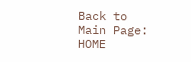Back to Main Page: HOME